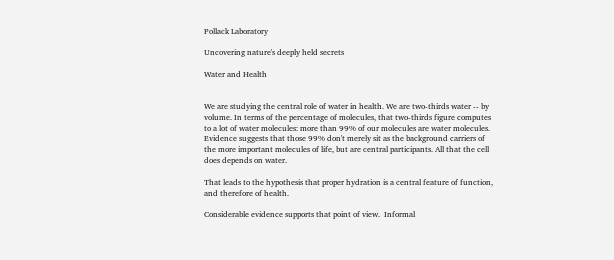Pollack Laboratory

Uncovering nature's deeply held secrets

Water and Health


We are studying the central role of water in health. We are two-thirds water -- by volume. In terms of the percentage of molecules, that two-thirds figure computes to a lot of water molecules: more than 99% of our molecules are water molecules. Evidence suggests that those 99% don't merely sit as the background carriers of the more important molecules of life, but are central participants. All that the cell does depends on water.

That leads to the hypothesis that proper hydration is a central feature of function, and therefore of health.

Considerable evidence supports that point of view.  Informal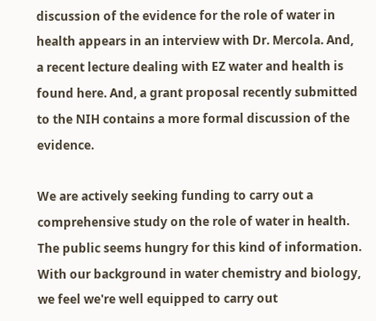discussion of the evidence for the role of water in health appears in an interview with Dr. Mercola. And, a recent lecture dealing with EZ water and health is found here. And, a grant proposal recently submitted to the NIH contains a more formal discussion of the evidence.

We are actively seeking funding to carry out a comprehensive study on the role of water in health. The public seems hungry for this kind of information. With our background in water chemistry and biology, we feel we're well equipped to carry out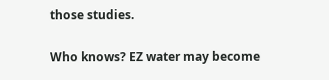those studies.

Who knows? EZ water may become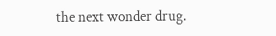the next wonder drug.